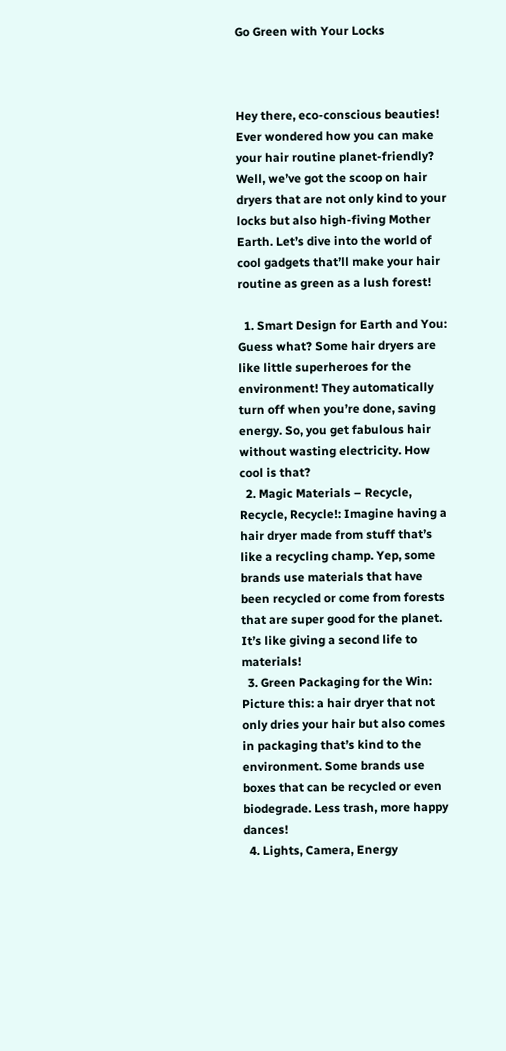Go Green with Your Locks



Hey there, eco-conscious beauties!  Ever wondered how you can make your hair routine planet-friendly? Well, we’ve got the scoop on hair dryers that are not only kind to your locks but also high-fiving Mother Earth. Let’s dive into the world of cool gadgets that’ll make your hair routine as green as a lush forest!

  1. Smart Design for Earth and You: Guess what? Some hair dryers are like little superheroes for the environment! They automatically turn off when you’re done, saving energy. So, you get fabulous hair without wasting electricity. How cool is that?
  2. Magic Materials – Recycle, Recycle, Recycle!: Imagine having a hair dryer made from stuff that’s like a recycling champ. Yep, some brands use materials that have been recycled or come from forests that are super good for the planet. It’s like giving a second life to materials!
  3. Green Packaging for the Win: Picture this: a hair dryer that not only dries your hair but also comes in packaging that’s kind to the environment. Some brands use boxes that can be recycled or even biodegrade. Less trash, more happy dances!
  4. Lights, Camera, Energy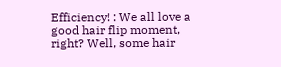Efficiency! : We all love a good hair flip moment, right? Well, some hair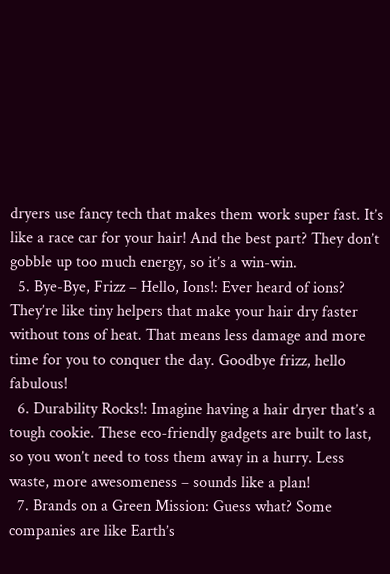dryers use fancy tech that makes them work super fast. It’s like a race car for your hair! And the best part? They don’t gobble up too much energy, so it’s a win-win.
  5. Bye-Bye, Frizz – Hello, Ions!: Ever heard of ions? They’re like tiny helpers that make your hair dry faster without tons of heat. That means less damage and more time for you to conquer the day. Goodbye frizz, hello fabulous!
  6. Durability Rocks!: Imagine having a hair dryer that’s a tough cookie. These eco-friendly gadgets are built to last, so you won’t need to toss them away in a hurry. Less waste, more awesomeness – sounds like a plan!
  7. Brands on a Green Mission: Guess what? Some companies are like Earth’s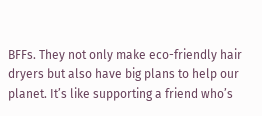BFFs. They not only make eco-friendly hair dryers but also have big plans to help our planet. It’s like supporting a friend who’s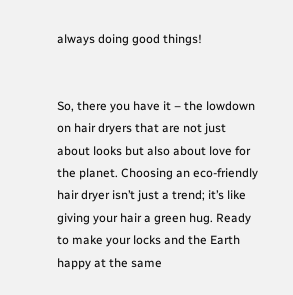always doing good things!


So, there you have it – the lowdown on hair dryers that are not just about looks but also about love for the planet. Choosing an eco-friendly hair dryer isn’t just a trend; it’s like giving your hair a green hug. Ready to make your locks and the Earth happy at the same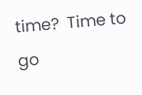time?  Time to go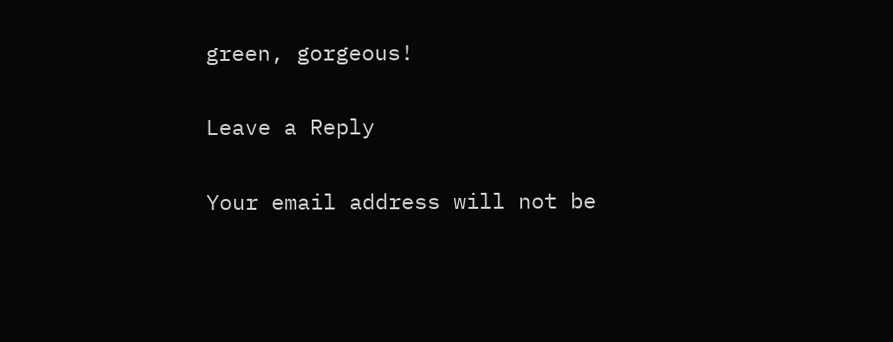green, gorgeous!

Leave a Reply

Your email address will not be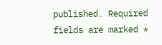published. Required fields are marked *